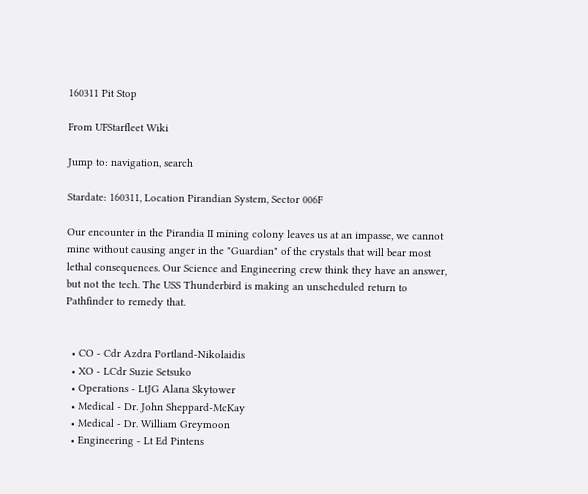160311 Pit Stop

From UFStarfleet Wiki

Jump to: navigation, search

Stardate: 160311, Location Pirandian System, Sector 006F

Our encounter in the Pirandia II mining colony leaves us at an impasse, we cannot mine without causing anger in the "Guardian" of the crystals that will bear most lethal consequences. Our Science and Engineering crew think they have an answer, but not the tech. The USS Thunderbird is making an unscheduled return to Pathfinder to remedy that.


  • CO - Cdr Azdra Portland-Nikolaidis
  • XO - LCdr Suzie Setsuko
  • Operations - LtJG Alana Skytower
  • Medical - Dr. John Sheppard-McKay
  • Medical - Dr. William Greymoon
  • Engineering - Lt Ed Pintens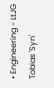• Engineering - LtJG Tobias 'Syn'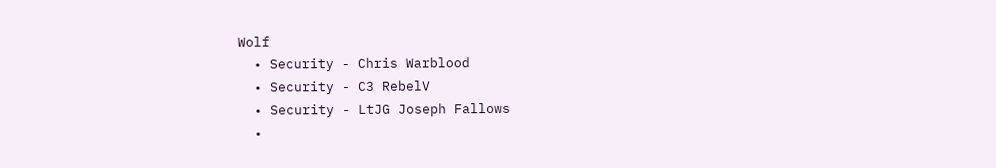Wolf
  • Security - Chris Warblood
  • Security - C3 RebelV
  • Security - LtJG Joseph Fallows
  •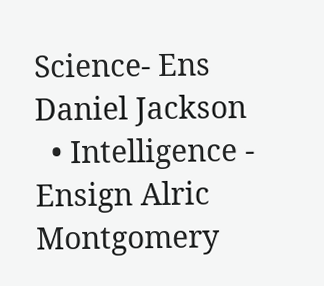Science- Ens Daniel Jackson
  • Intelligence - Ensign Alric Montgomery